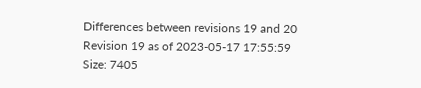Differences between revisions 19 and 20
Revision 19 as of 2023-05-17 17:55:59
Size: 7405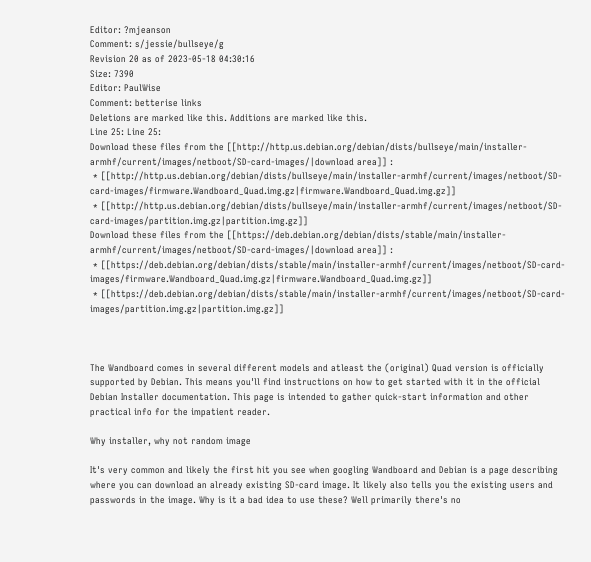Editor: ?mjeanson
Comment: s/jessie/bullseye/g
Revision 20 as of 2023-05-18 04:30:16
Size: 7390
Editor: PaulWise
Comment: betterise links
Deletions are marked like this. Additions are marked like this.
Line 25: Line 25:
Download these files from the [[http://http.us.debian.org/debian/dists/bullseye/main/installer-armhf/current/images/netboot/SD-card-images/|download area]] :
 * [[http://http.us.debian.org/debian/dists/bullseye/main/installer-armhf/current/images/netboot/SD-card-images/firmware.Wandboard_Quad.img.gz|firmware.Wandboard_Quad.img.gz]]
 * [[http://http.us.debian.org/debian/dists/bullseye/main/installer-armhf/current/images/netboot/SD-card-images/partition.img.gz|partition.img.gz]]
Download these files from the [[https://deb.debian.org/debian/dists/stable/main/installer-armhf/current/images/netboot/SD-card-images/|download area]] :
 * [[https://deb.debian.org/debian/dists/stable/main/installer-armhf/current/images/netboot/SD-card-images/firmware.Wandboard_Quad.img.gz|firmware.Wandboard_Quad.img.gz]]
 * [[https://deb.debian.org/debian/dists/stable/main/installer-armhf/current/images/netboot/SD-card-images/partition.img.gz|partition.img.gz]]



The Wandboard comes in several different models and atleast the (original) Quad version is officially supported by Debian. This means you'll find instructions on how to get started with it in the official Debian Installer documentation. This page is intended to gather quick-start information and other practical info for the impatient reader.

Why installer, why not random image

It's very common and likely the first hit you see when googling Wandboard and Debian is a page describing where you can download an already existing SD-card image. It likely also tells you the existing users and passwords in the image. Why is it a bad idea to use these? Well primarily there's no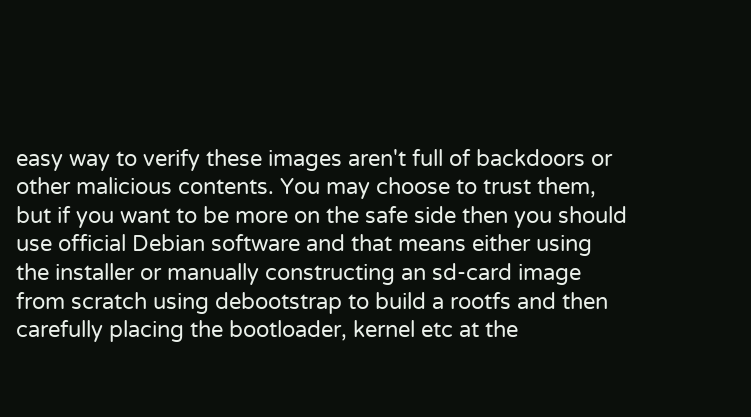easy way to verify these images aren't full of backdoors or other malicious contents. You may choose to trust them, but if you want to be more on the safe side then you should use official Debian software and that means either using the installer or manually constructing an sd-card image from scratch using debootstrap to build a rootfs and then carefully placing the bootloader, kernel etc at the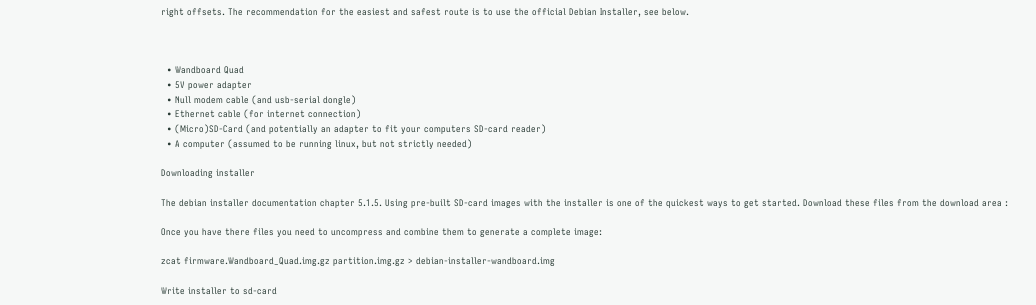right offsets. The recommendation for the easiest and safest route is to use the official Debian Installer, see below.



  • Wandboard Quad
  • 5V power adapter
  • Null modem cable (and usb-serial dongle)
  • Ethernet cable (for internet connection)
  • (Micro)SD-Card (and potentially an adapter to fit your computers SD-card reader)
  • A computer (assumed to be running linux, but not strictly needed)

Downloading installer

The debian installer documentation chapter 5.1.5. Using pre-built SD-card images with the installer is one of the quickest ways to get started. Download these files from the download area :

Once you have there files you need to uncompress and combine them to generate a complete image:

zcat firmware.Wandboard_Quad.img.gz partition.img.gz > debian-installer-wandboard.img

Write installer to sd-card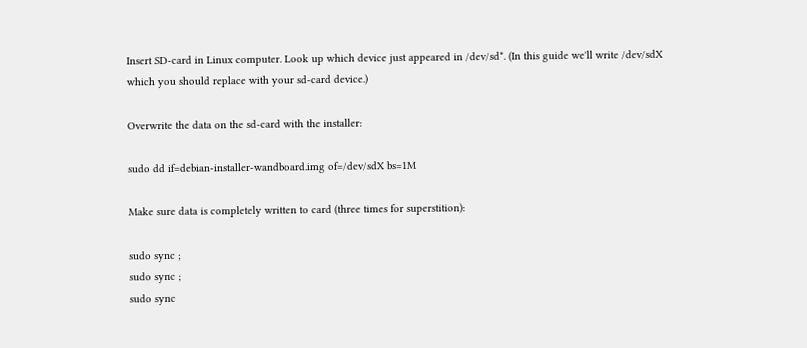Insert SD-card in Linux computer. Look up which device just appeared in /dev/sd*. (In this guide we'll write /dev/sdX which you should replace with your sd-card device.)

Overwrite the data on the sd-card with the installer:

sudo dd if=debian-installer-wandboard.img of=/dev/sdX bs=1M

Make sure data is completely written to card (three times for superstition):

sudo sync ;
sudo sync ;
sudo sync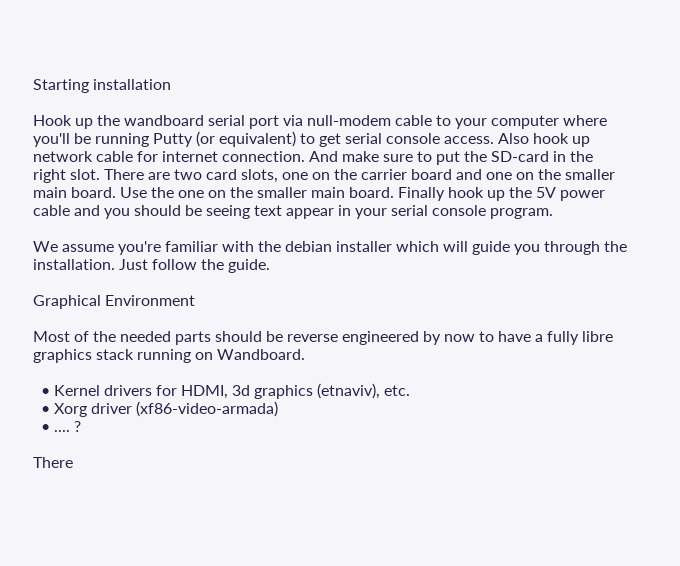Starting installation

Hook up the wandboard serial port via null-modem cable to your computer where you'll be running Putty (or equivalent) to get serial console access. Also hook up network cable for internet connection. And make sure to put the SD-card in the right slot. There are two card slots, one on the carrier board and one on the smaller main board. Use the one on the smaller main board. Finally hook up the 5V power cable and you should be seeing text appear in your serial console program.

We assume you're familiar with the debian installer which will guide you through the installation. Just follow the guide.

Graphical Environment

Most of the needed parts should be reverse engineered by now to have a fully libre graphics stack running on Wandboard.

  • Kernel drivers for HDMI, 3d graphics (etnaviv), etc.
  • Xorg driver (xf86-video-armada)
  • .... ?

There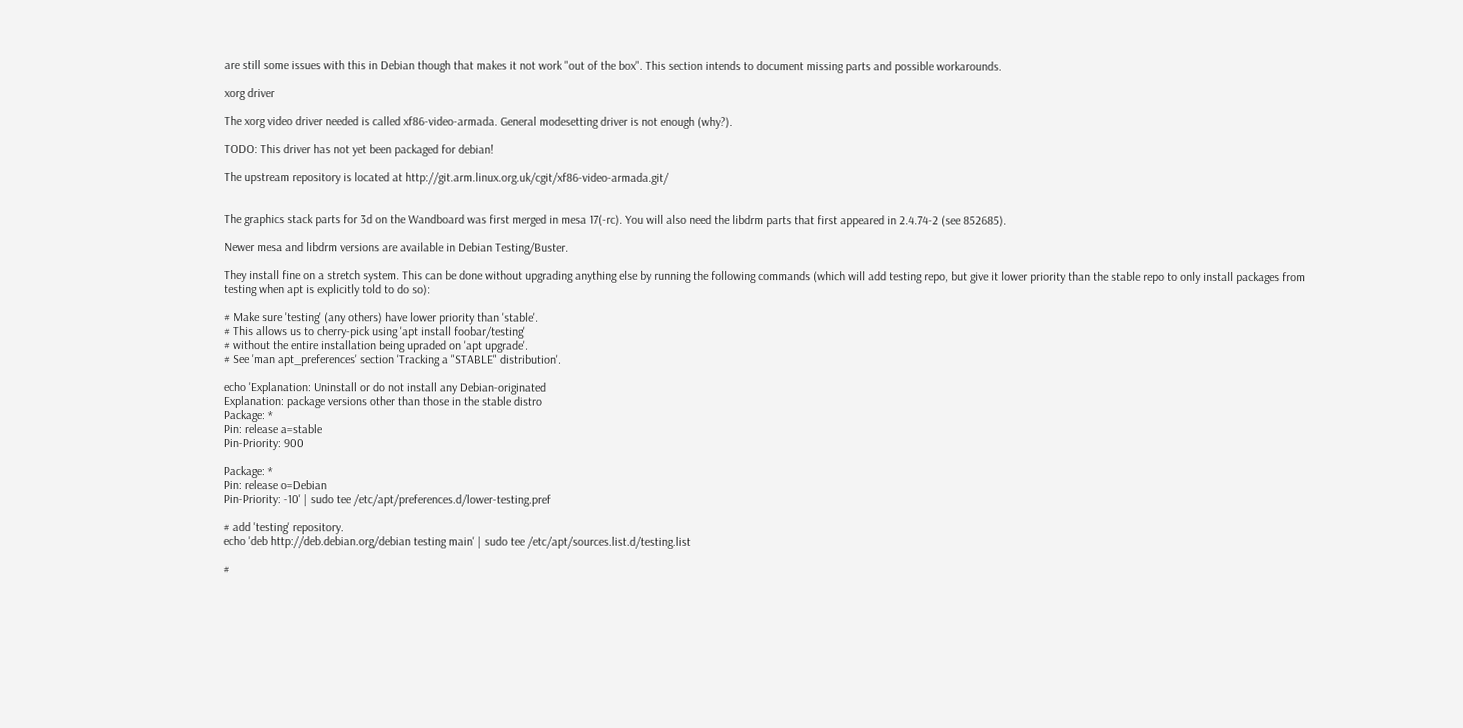are still some issues with this in Debian though that makes it not work "out of the box". This section intends to document missing parts and possible workarounds.

xorg driver

The xorg video driver needed is called xf86-video-armada. General modesetting driver is not enough (why?).

TODO: This driver has not yet been packaged for debian!

The upstream repository is located at http://git.arm.linux.org.uk/cgit/xf86-video-armada.git/


The graphics stack parts for 3d on the Wandboard was first merged in mesa 17(-rc). You will also need the libdrm parts that first appeared in 2.4.74-2 (see 852685).

Newer mesa and libdrm versions are available in Debian Testing/Buster.

They install fine on a stretch system. This can be done without upgrading anything else by running the following commands (which will add testing repo, but give it lower priority than the stable repo to only install packages from testing when apt is explicitly told to do so):

# Make sure 'testing' (any others) have lower priority than 'stable'.
# This allows us to cherry-pick using 'apt install foobar/testing'
# without the entire installation being upraded on 'apt upgrade'.
# See 'man apt_preferences' section 'Tracking a "STABLE" distribution'.

echo 'Explanation: Uninstall or do not install any Debian-originated
Explanation: package versions other than those in the stable distro
Package: *
Pin: release a=stable
Pin-Priority: 900

Package: *
Pin: release o=Debian
Pin-Priority: -10' | sudo tee /etc/apt/preferences.d/lower-testing.pref

# add 'testing' repository.
echo 'deb http://deb.debian.org/debian testing main' | sudo tee /etc/apt/sources.list.d/testing.list

#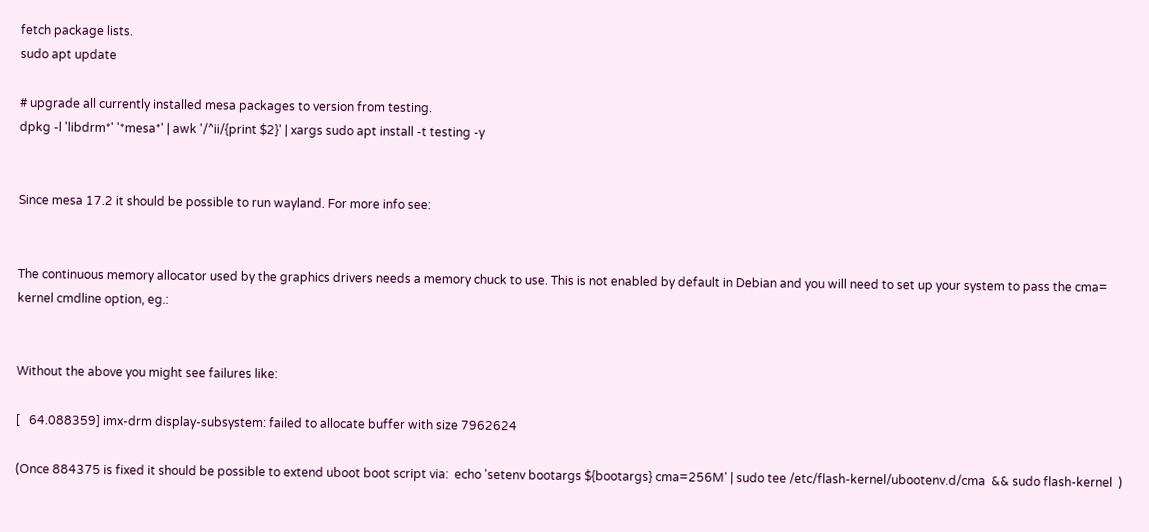fetch package lists.
sudo apt update

# upgrade all currently installed mesa packages to version from testing.
dpkg -l 'libdrm*' '*mesa*' | awk '/^ii/{print $2}' | xargs sudo apt install -t testing -y


Since mesa 17.2 it should be possible to run wayland. For more info see:


The continuous memory allocator used by the graphics drivers needs a memory chuck to use. This is not enabled by default in Debian and you will need to set up your system to pass the cma= kernel cmdline option, eg.:


Without the above you might see failures like:

[   64.088359] imx-drm display-subsystem: failed to allocate buffer with size 7962624

(Once 884375 is fixed it should be possible to extend uboot boot script via:  echo 'setenv bootargs ${bootargs} cma=256M' | sudo tee /etc/flash-kernel/ubootenv.d/cma  && sudo flash-kernel  )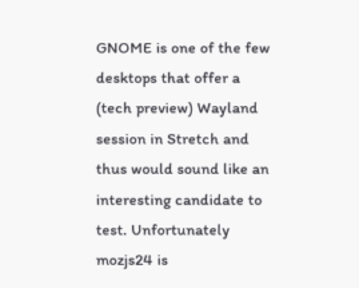GNOME is one of the few desktops that offer a (tech preview) Wayland session in Stretch and thus would sound like an interesting candidate to test. Unfortunately mozjs24 is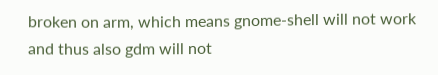broken on arm, which means gnome-shell will not work and thus also gdm will not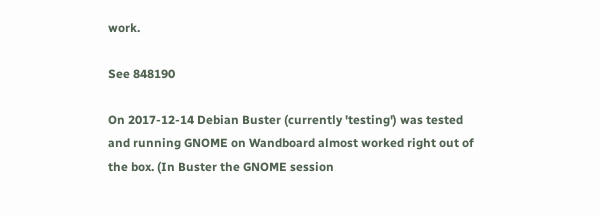work.

See 848190

On 2017-12-14 Debian Buster (currently 'testing') was tested and running GNOME on Wandboard almost worked right out of the box. (In Buster the GNOME session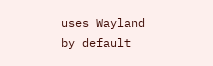uses Wayland by default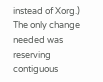instead of Xorg.) The only change needed was reserving contiguous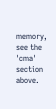memory, see the 'cma' section above.